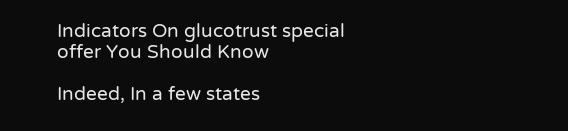Indicators On glucotrust special offer You Should Know

Indeed, In a few states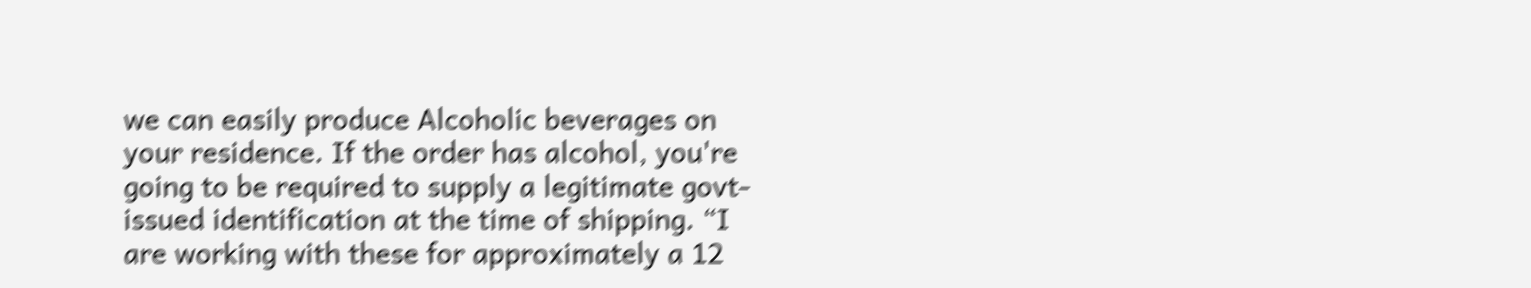we can easily produce Alcoholic beverages on your residence. If the order has alcohol, you're going to be required to supply a legitimate govt-issued identification at the time of shipping. “I are working with these for approximately a 12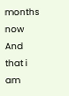months now And that i am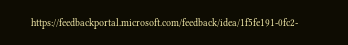https://feedbackportal.microsoft.com/feedback/idea/1f5fe191-0fc2-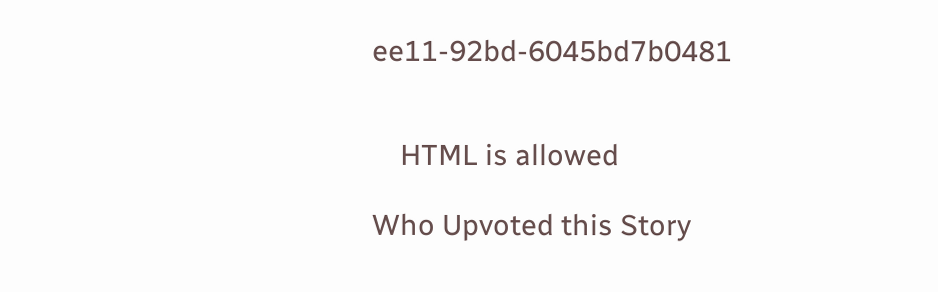ee11-92bd-6045bd7b0481


    HTML is allowed

Who Upvoted this Story